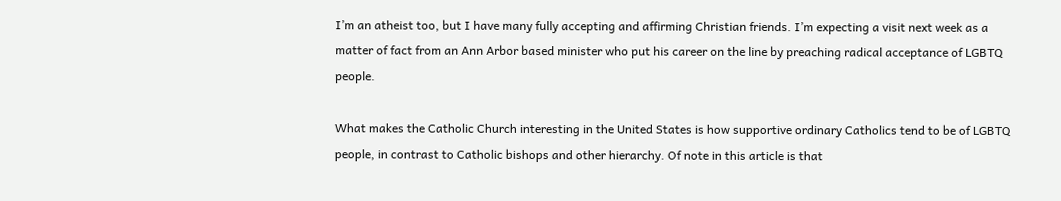I’m an atheist too, but I have many fully accepting and affirming Christian friends. I’m expecting a visit next week as a matter of fact from an Ann Arbor based minister who put his career on the line by preaching radical acceptance of LGBTQ people.

What makes the Catholic Church interesting in the United States is how supportive ordinary Catholics tend to be of LGBTQ people, in contrast to Catholic bishops and other hierarchy. Of note in this article is that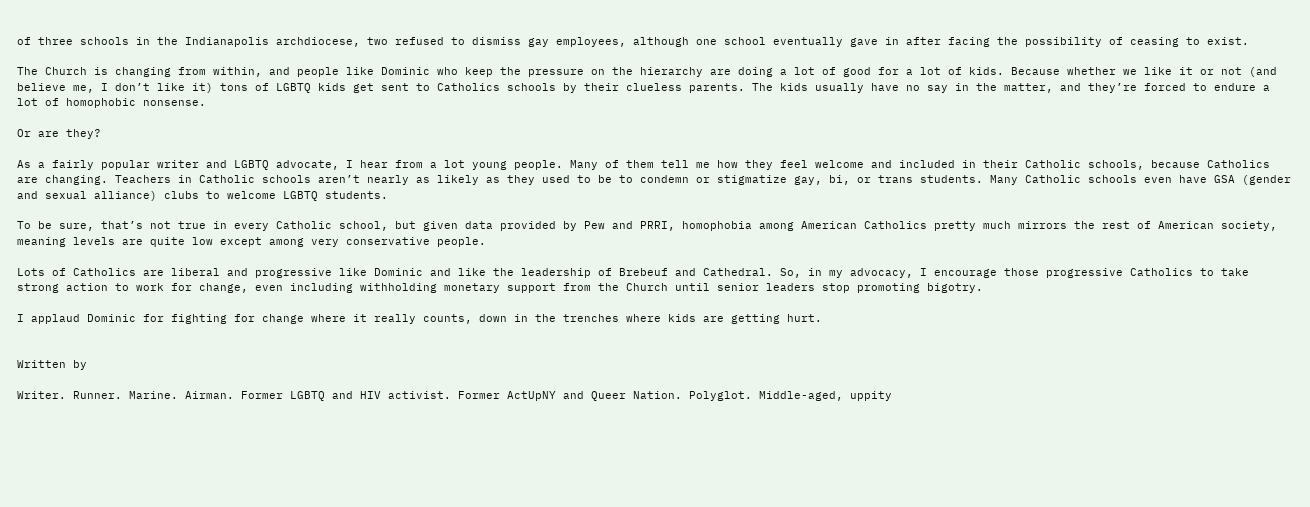of three schools in the Indianapolis archdiocese, two refused to dismiss gay employees, although one school eventually gave in after facing the possibility of ceasing to exist.

The Church is changing from within, and people like Dominic who keep the pressure on the hierarchy are doing a lot of good for a lot of kids. Because whether we like it or not (and believe me, I don’t like it) tons of LGBTQ kids get sent to Catholics schools by their clueless parents. The kids usually have no say in the matter, and they’re forced to endure a lot of homophobic nonsense.

Or are they?

As a fairly popular writer and LGBTQ advocate, I hear from a lot young people. Many of them tell me how they feel welcome and included in their Catholic schools, because Catholics are changing. Teachers in Catholic schools aren’t nearly as likely as they used to be to condemn or stigmatize gay, bi, or trans students. Many Catholic schools even have GSA (gender and sexual alliance) clubs to welcome LGBTQ students.

To be sure, that’s not true in every Catholic school, but given data provided by Pew and PRRI, homophobia among American Catholics pretty much mirrors the rest of American society, meaning levels are quite low except among very conservative people.

Lots of Catholics are liberal and progressive like Dominic and like the leadership of Brebeuf and Cathedral. So, in my advocacy, I encourage those progressive Catholics to take strong action to work for change, even including withholding monetary support from the Church until senior leaders stop promoting bigotry.

I applaud Dominic for fighting for change where it really counts, down in the trenches where kids are getting hurt.


Written by

Writer. Runner. Marine. Airman. Former LGBTQ and HIV activist. Former ActUpNY and Queer Nation. Polyglot. Middle-aged, uppity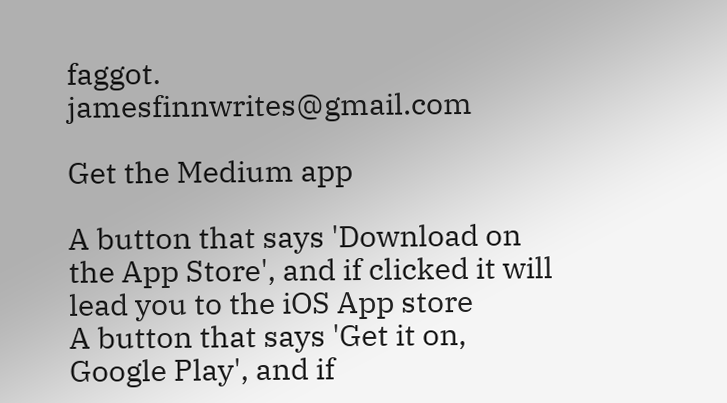faggot. jamesfinnwrites@gmail.com

Get the Medium app

A button that says 'Download on the App Store', and if clicked it will lead you to the iOS App store
A button that says 'Get it on, Google Play', and if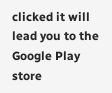clicked it will lead you to the Google Play store